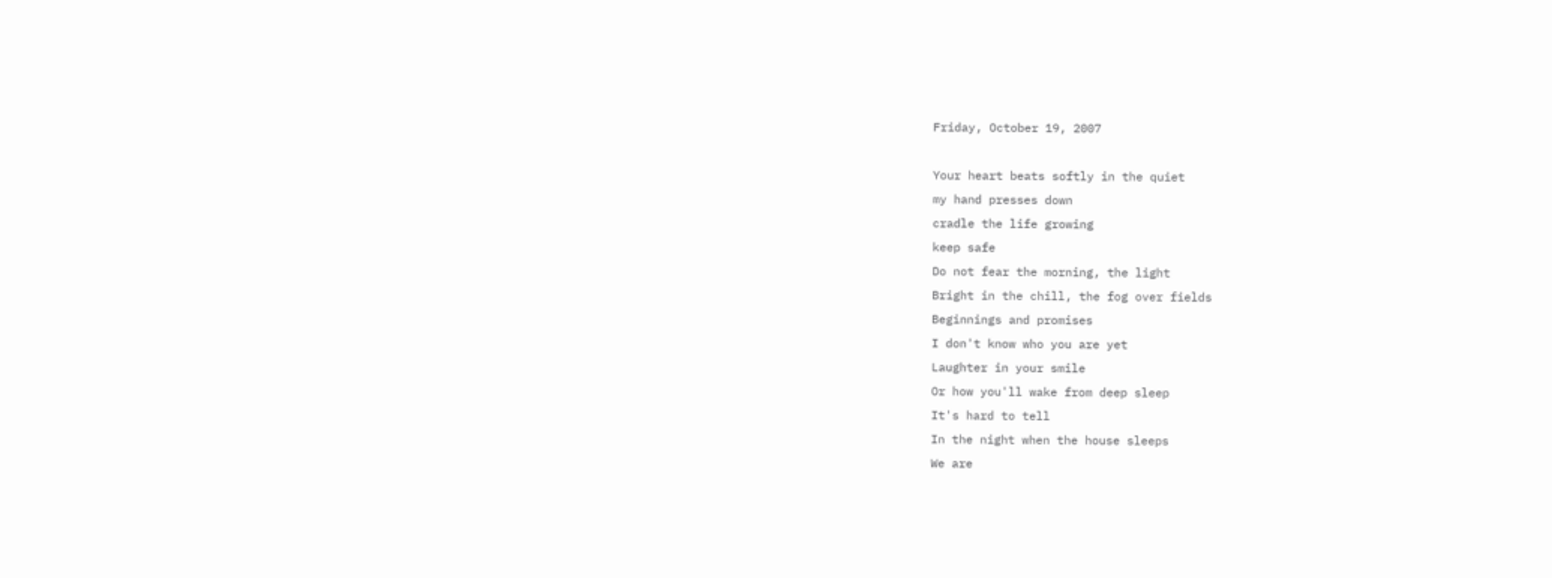Friday, October 19, 2007

Your heart beats softly in the quiet
my hand presses down
cradle the life growing
keep safe
Do not fear the morning, the light
Bright in the chill, the fog over fields
Beginnings and promises
I don't know who you are yet
Laughter in your smile
Or how you'll wake from deep sleep
It's hard to tell
In the night when the house sleeps
We are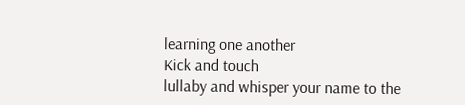learning one another
Kick and touch
lullaby and whisper your name to the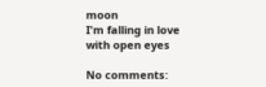moon
I'm falling in love with open eyes

No comments: